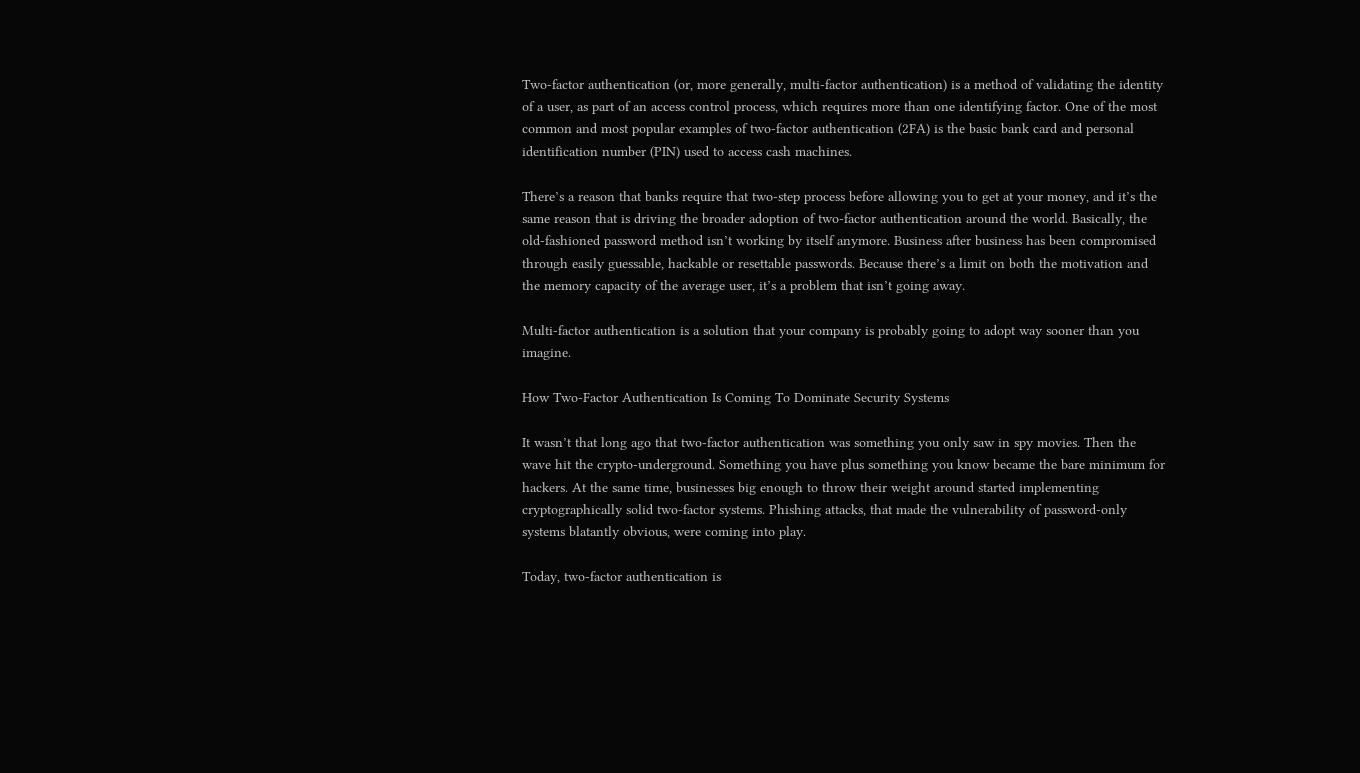Two-factor authentication (or, more generally, multi-factor authentication) is a method of validating the identity of a user, as part of an access control process, which requires more than one identifying factor. One of the most common and most popular examples of two-factor authentication (2FA) is the basic bank card and personal identification number (PIN) used to access cash machines.

There’s a reason that banks require that two-step process before allowing you to get at your money, and it’s the same reason that is driving the broader adoption of two-factor authentication around the world. Basically, the old-fashioned password method isn’t working by itself anymore. Business after business has been compromised through easily guessable, hackable or resettable passwords. Because there’s a limit on both the motivation and the memory capacity of the average user, it’s a problem that isn’t going away.

Multi-factor authentication is a solution that your company is probably going to adopt way sooner than you imagine.

How Two-Factor Authentication Is Coming To Dominate Security Systems

It wasn’t that long ago that two-factor authentication was something you only saw in spy movies. Then the wave hit the crypto-underground. Something you have plus something you know became the bare minimum for hackers. At the same time, businesses big enough to throw their weight around started implementing cryptographically solid two-factor systems. Phishing attacks, that made the vulnerability of password-only systems blatantly obvious, were coming into play.

Today, two-factor authentication is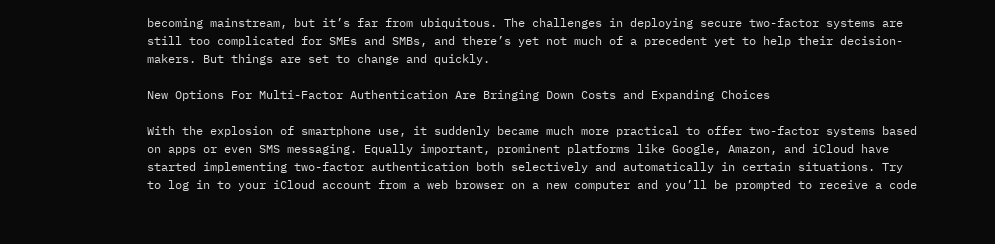becoming mainstream, but it’s far from ubiquitous. The challenges in deploying secure two-factor systems are still too complicated for SMEs and SMBs, and there’s yet not much of a precedent yet to help their decision-makers. But things are set to change and quickly.

New Options For Multi-Factor Authentication Are Bringing Down Costs and Expanding Choices

With the explosion of smartphone use, it suddenly became much more practical to offer two-factor systems based on apps or even SMS messaging. Equally important, prominent platforms like Google, Amazon, and iCloud have started implementing two-factor authentication both selectively and automatically in certain situations. Try to log in to your iCloud account from a web browser on a new computer and you’ll be prompted to receive a code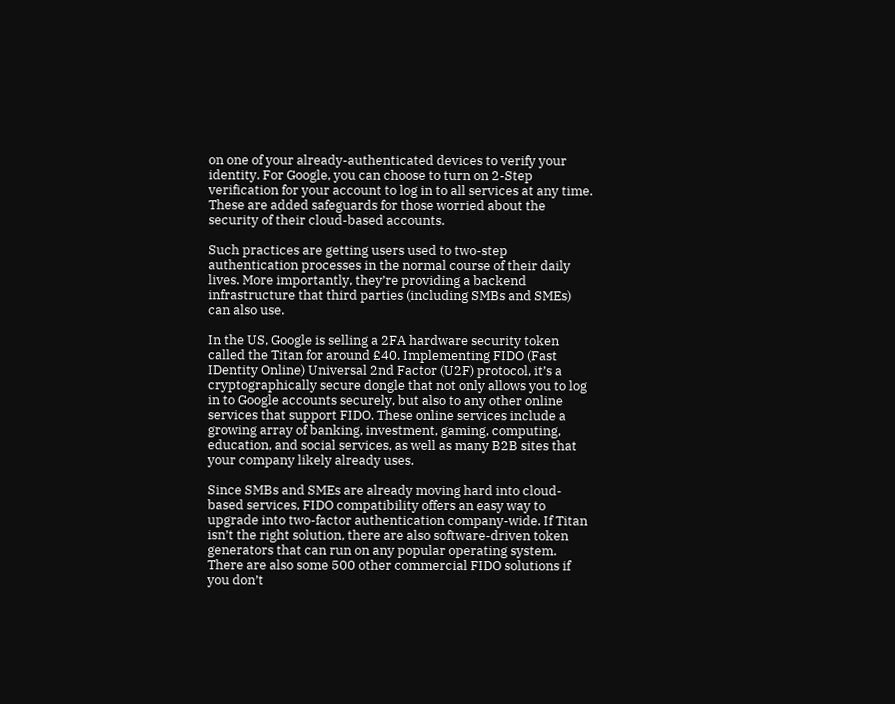on one of your already-authenticated devices to verify your identity. For Google, you can choose to turn on 2-Step verification for your account to log in to all services at any time. These are added safeguards for those worried about the security of their cloud-based accounts.

Such practices are getting users used to two-step authentication processes in the normal course of their daily lives. More importantly, they’re providing a backend infrastructure that third parties (including SMBs and SMEs) can also use.

In the US, Google is selling a 2FA hardware security token called the Titan for around £40. Implementing FIDO (Fast IDentity Online) Universal 2nd Factor (U2F) protocol, it’s a cryptographically secure dongle that not only allows you to log in to Google accounts securely, but also to any other online services that support FIDO. These online services include a growing array of banking, investment, gaming, computing, education, and social services, as well as many B2B sites that your company likely already uses.

Since SMBs and SMEs are already moving hard into cloud-based services, FIDO compatibility offers an easy way to upgrade into two-factor authentication company-wide. If Titan isn’t the right solution, there are also software-driven token generators that can run on any popular operating system. There are also some 500 other commercial FIDO solutions if you don’t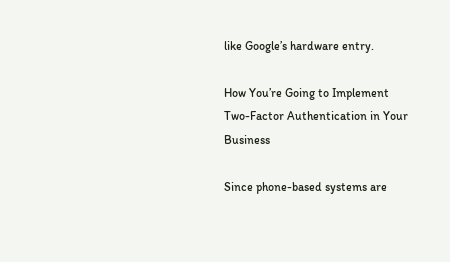like Google’s hardware entry.

How You’re Going to Implement Two-Factor Authentication in Your Business

Since phone-based systems are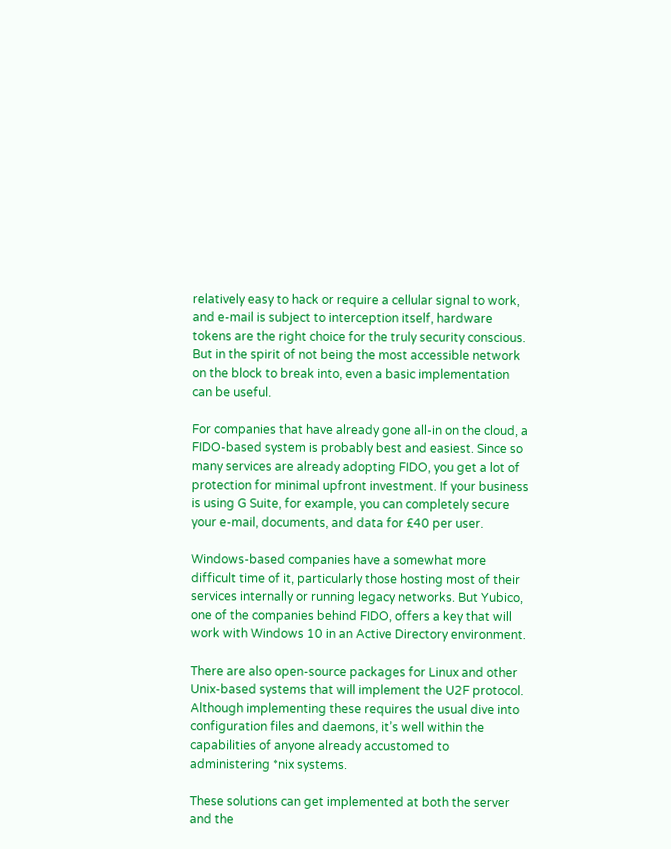relatively easy to hack or require a cellular signal to work, and e-mail is subject to interception itself, hardware tokens are the right choice for the truly security conscious. But in the spirit of not being the most accessible network on the block to break into, even a basic implementation can be useful.

For companies that have already gone all-in on the cloud, a FIDO-based system is probably best and easiest. Since so many services are already adopting FIDO, you get a lot of protection for minimal upfront investment. If your business is using G Suite, for example, you can completely secure your e-mail, documents, and data for £40 per user.

Windows-based companies have a somewhat more difficult time of it, particularly those hosting most of their services internally or running legacy networks. But Yubico, one of the companies behind FIDO, offers a key that will work with Windows 10 in an Active Directory environment.

There are also open-source packages for Linux and other Unix-based systems that will implement the U2F protocol. Although implementing these requires the usual dive into configuration files and daemons, it’s well within the capabilities of anyone already accustomed to administering *nix systems.

These solutions can get implemented at both the server and the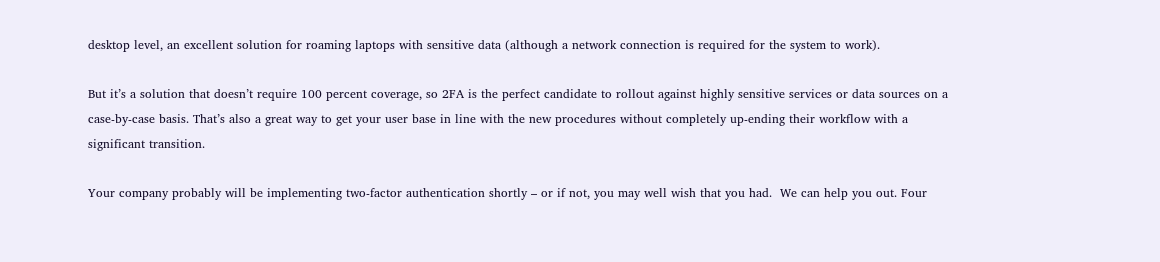desktop level, an excellent solution for roaming laptops with sensitive data (although a network connection is required for the system to work).

But it’s a solution that doesn’t require 100 percent coverage, so 2FA is the perfect candidate to rollout against highly sensitive services or data sources on a case-by-case basis. That’s also a great way to get your user base in line with the new procedures without completely up-ending their workflow with a significant transition.

Your company probably will be implementing two-factor authentication shortly – or if not, you may well wish that you had.  We can help you out. Four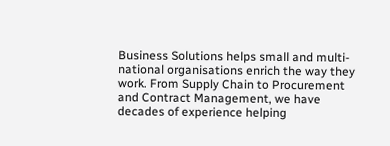Business Solutions helps small and multi-national organisations enrich the way they work. From Supply Chain to Procurement and Contract Management, we have decades of experience helping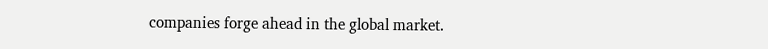companies forge ahead in the global market.